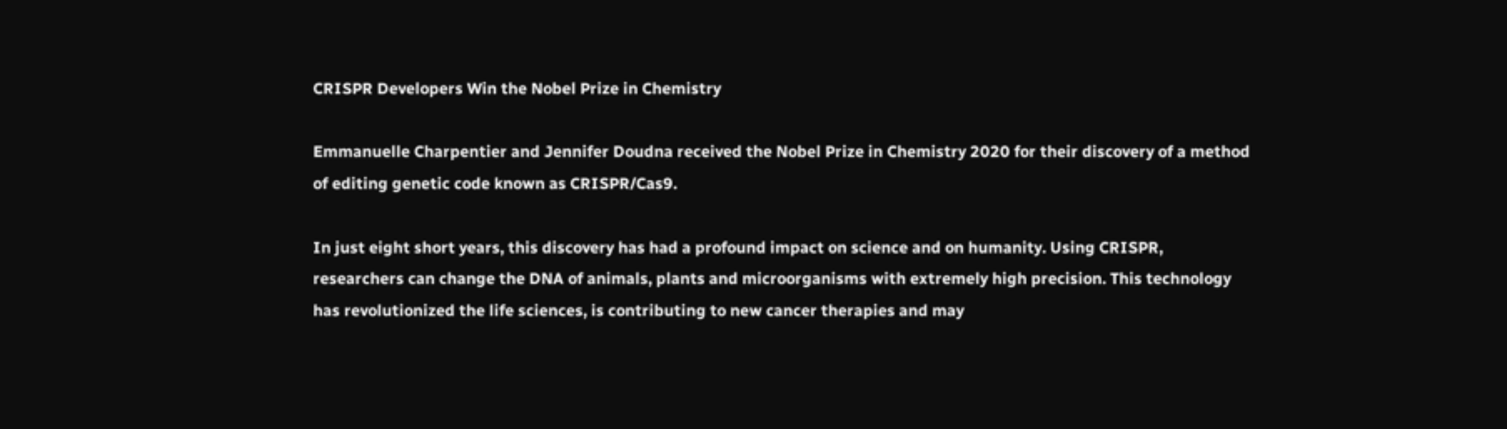CRISPR Developers Win the Nobel Prize in Chemistry

Emmanuelle Charpentier and Jennifer Doudna received the Nobel Prize in Chemistry 2020 for their discovery of a method of editing genetic code known as CRISPR/Cas9.

In just eight short years, this discovery has had a profound impact on science and on humanity. Using CRISPR, researchers can change the DNA of animals, plants and microorganisms with extremely high precision. This technology has revolutionized the life sciences, is contributing to new cancer therapies and may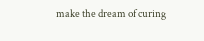make the dream of curing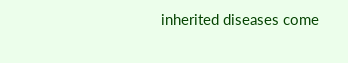inherited diseases come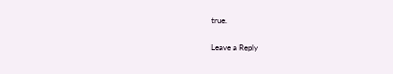true.

Leave a Reply